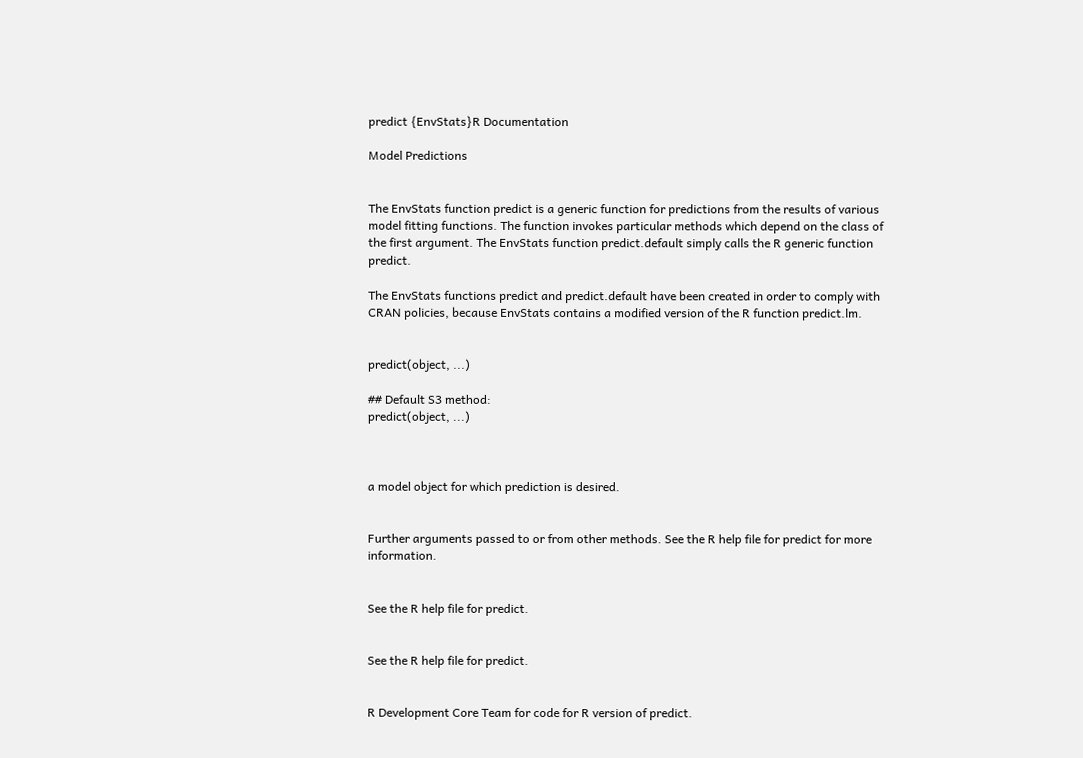predict {EnvStats}R Documentation

Model Predictions


The EnvStats function predict is a generic function for predictions from the results of various model fitting functions. The function invokes particular methods which depend on the class of the first argument. The EnvStats function predict.default simply calls the R generic function predict.

The EnvStats functions predict and predict.default have been created in order to comply with CRAN policies, because EnvStats contains a modified version of the R function predict.lm.


predict(object, ...)

## Default S3 method:
predict(object, ...)



a model object for which prediction is desired.


Further arguments passed to or from other methods. See the R help file for predict for more information.


See the R help file for predict.


See the R help file for predict.


R Development Core Team for code for R version of predict.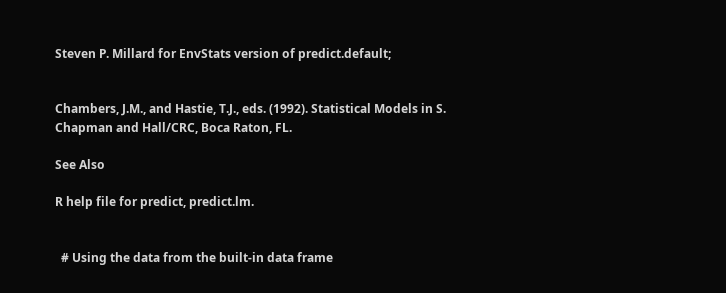Steven P. Millard for EnvStats version of predict.default;


Chambers, J.M., and Hastie, T.J., eds. (1992). Statistical Models in S. Chapman and Hall/CRC, Boca Raton, FL.

See Also

R help file for predict, predict.lm.


  # Using the data from the built-in data frame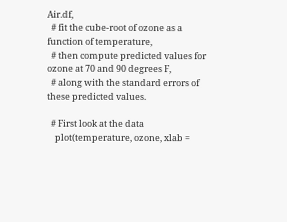Air.df,
  # fit the cube-root of ozone as a function of temperature,
  # then compute predicted values for ozone at 70 and 90 degrees F,
  # along with the standard errors of these predicted values.

  # First look at the data
    plot(temperature, ozone, xlab =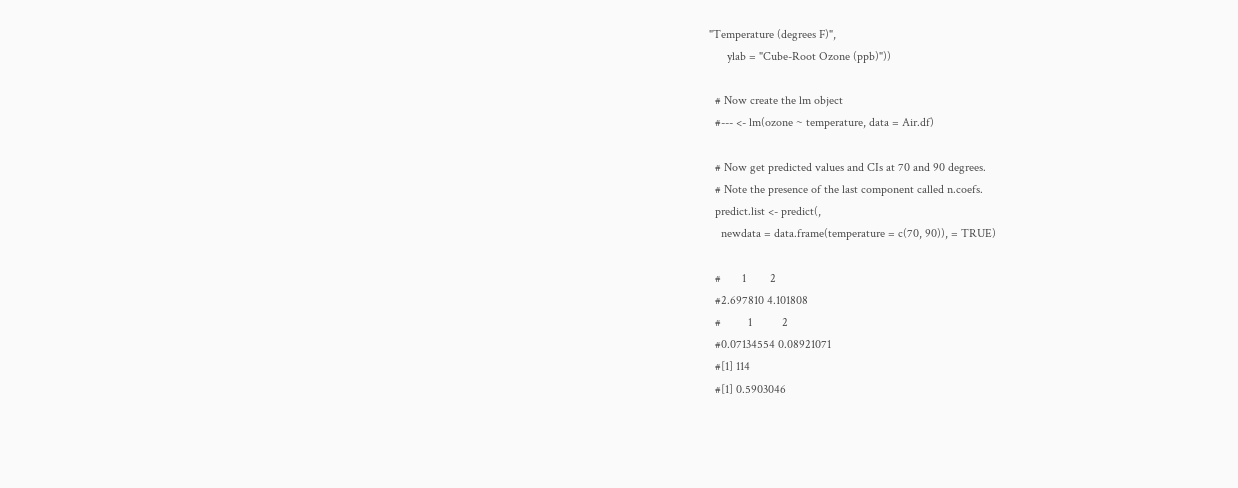"Temperature (degrees F)",
      ylab = "Cube-Root Ozone (ppb)"))

  # Now create the lm object
  #--- <- lm(ozone ~ temperature, data = Air.df)

  # Now get predicted values and CIs at 70 and 90 degrees.
  # Note the presence of the last component called n.coefs.
  predict.list <- predict(,
    newdata = data.frame(temperature = c(70, 90)), = TRUE)

  #       1        2
  #2.697810 4.101808
  #         1          2
  #0.07134554 0.08921071
  #[1] 114
  #[1] 0.5903046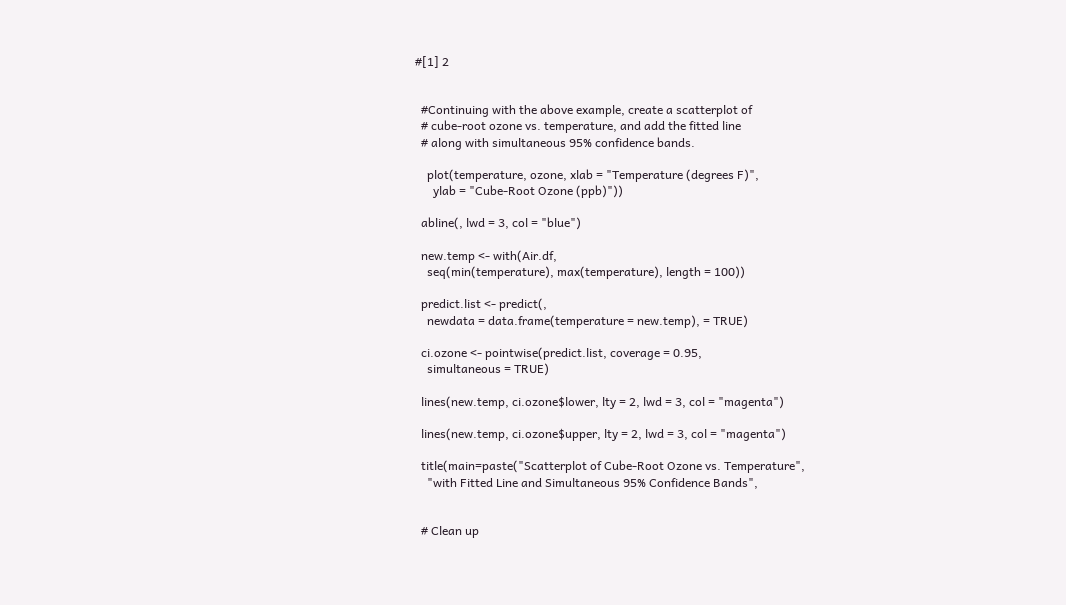#[1] 2


  #Continuing with the above example, create a scatterplot of
  # cube-root ozone vs. temperature, and add the fitted line
  # along with simultaneous 95% confidence bands.

    plot(temperature, ozone, xlab = "Temperature (degrees F)",
      ylab = "Cube-Root Ozone (ppb)"))

  abline(, lwd = 3, col = "blue")

  new.temp <- with(Air.df,
    seq(min(temperature), max(temperature), length = 100))

  predict.list <- predict(,
    newdata = data.frame(temperature = new.temp), = TRUE)

  ci.ozone <- pointwise(predict.list, coverage = 0.95,
    simultaneous = TRUE)

  lines(new.temp, ci.ozone$lower, lty = 2, lwd = 3, col = "magenta")

  lines(new.temp, ci.ozone$upper, lty = 2, lwd = 3, col = "magenta")

  title(main=paste("Scatterplot of Cube-Root Ozone vs. Temperature",
    "with Fitted Line and Simultaneous 95% Confidence Bands",


  # Clean up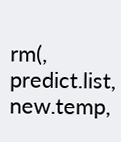rm(, predict.list, new.temp,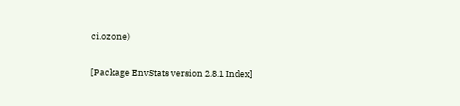ci.ozone)

[Package EnvStats version 2.8.1 Index]